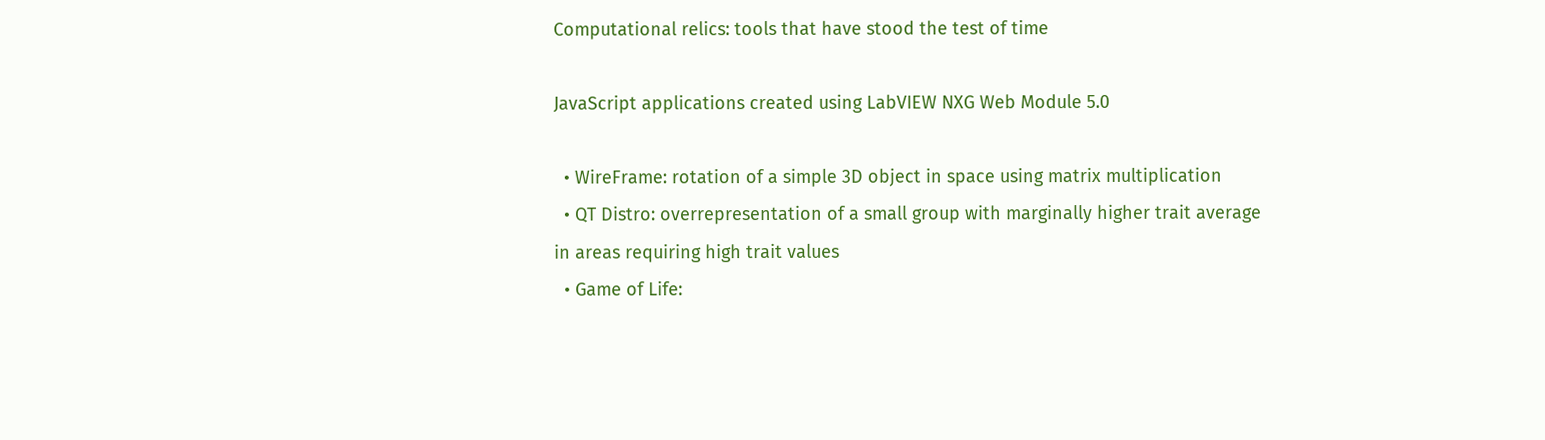Computational relics: tools that have stood the test of time

JavaScript applications created using LabVIEW NXG Web Module 5.0

  • WireFrame: rotation of a simple 3D object in space using matrix multiplication
  • QT Distro: overrepresentation of a small group with marginally higher trait average in areas requiring high trait values
  • Game of Life: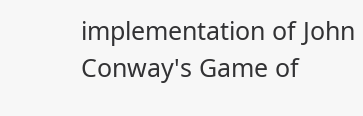implementation of John Conway's Game of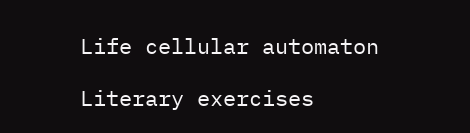Life cellular automaton

Literary exercises